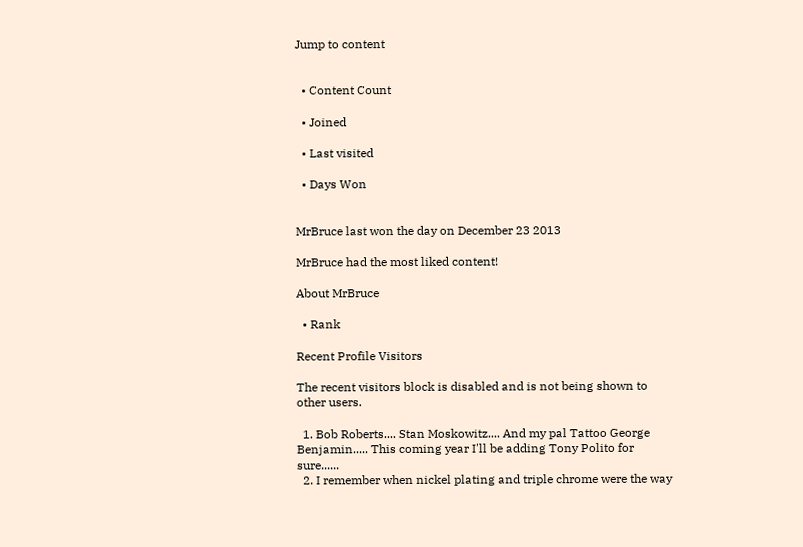Jump to content


  • Content Count

  • Joined

  • Last visited

  • Days Won


MrBruce last won the day on December 23 2013

MrBruce had the most liked content!

About MrBruce

  • Rank

Recent Profile Visitors

The recent visitors block is disabled and is not being shown to other users.

  1. Bob Roberts.... Stan Moskowitz.... And my pal Tattoo George Benjamin..... This coming year I'll be adding Tony Polito for sure......
  2. I remember when nickel plating and triple chrome were the way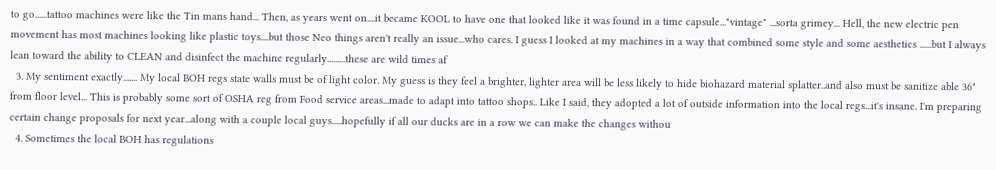to go......tattoo machines were like the Tin mans hand... Then, as years went on....it became KOOL to have one that looked like it was found in a time capsule..."vintage" ...sorta grimey... Hell, the new electric pen movement has most machines looking like plastic toys....but those Neo things aren't really an issue...who cares. I guess I looked at my machines in a way that combined some style and some aesthetics ......but I always lean toward the ability to CLEAN and disinfect the machine regularly.........these are wild times af
  3. My sentiment exactly....... My local BOH regs state walls must be of light color. My guess is they feel a brighter, lighter area will be less likely to hide biohazard material splatter..and also must be sanitize able 36" from floor level... This is probably some sort of OSHA reg from Food service areas...made to adapt into tattoo shops.. Like I said, they adopted a lot of outside information into the local regs...it's insane. I'm preparing certain change proposals for next year...along with a couple local guys.....hopefully if all our ducks are in a row we can make the changes withou
  4. Sometimes the local BOH has regulations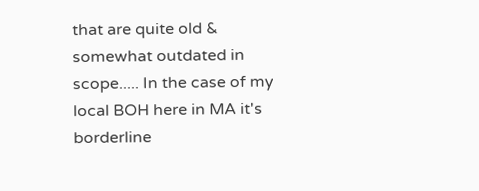that are quite old & somewhat outdated in scope..... In the case of my local BOH here in MA it's borderline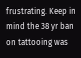frustrating. Keep in mind the 38 yr ban on tattooing was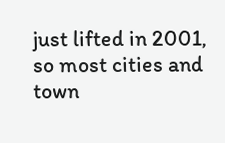just lifted in 2001, so most cities and town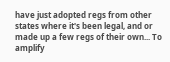have just adopted regs from other states where it's been legal, and or made up a few regs of their own... To amplify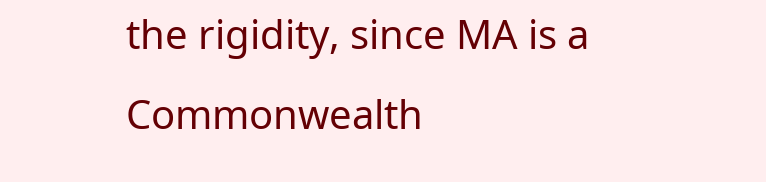the rigidity, since MA is a Commonwealth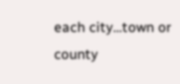each city...town or county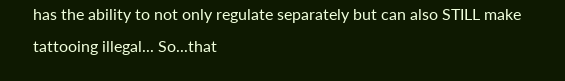has the ability to not only regulate separately but can also STILL make tattooing illegal... So...that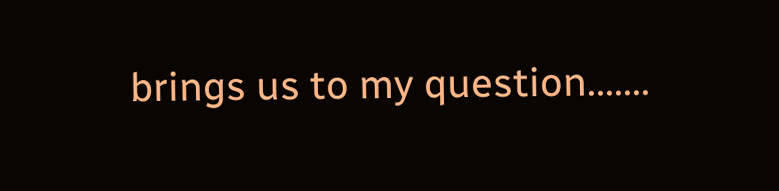brings us to my question.......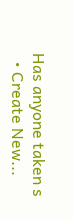Has anyone taken s
  • Create New...